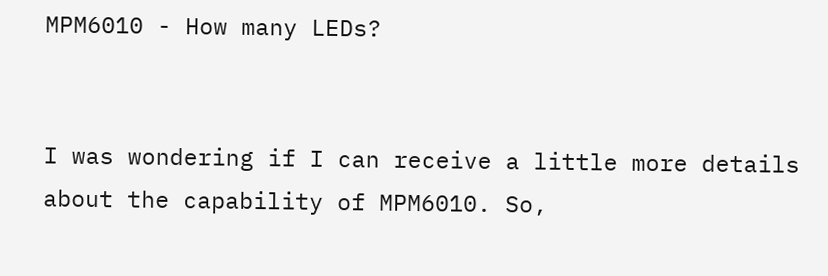MPM6010 - How many LEDs?


I was wondering if I can receive a little more details about the capability of MPM6010. So,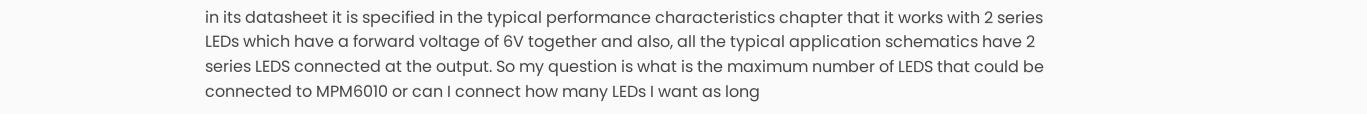in its datasheet it is specified in the typical performance characteristics chapter that it works with 2 series LEDs which have a forward voltage of 6V together and also, all the typical application schematics have 2 series LEDS connected at the output. So my question is what is the maximum number of LEDS that could be connected to MPM6010 or can I connect how many LEDs I want as long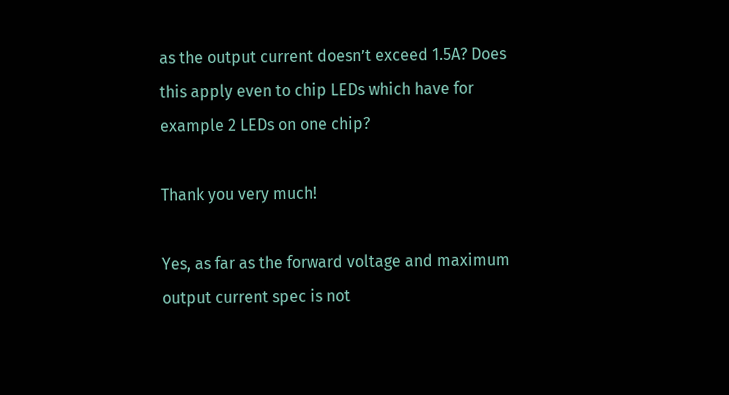as the output current doesn’t exceed 1.5A? Does this apply even to chip LEDs which have for example 2 LEDs on one chip?

Thank you very much!

Yes, as far as the forward voltage and maximum output current spec is not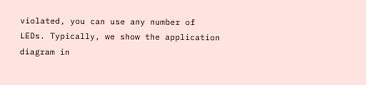violated, you can use any number of LEDs. Typically, we show the application diagram in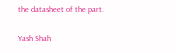the datasheet of the part.

Yash Shah